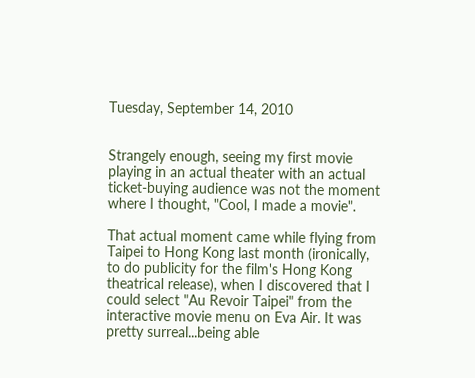Tuesday, September 14, 2010


Strangely enough, seeing my first movie playing in an actual theater with an actual ticket-buying audience was not the moment where I thought, "Cool, I made a movie".

That actual moment came while flying from Taipei to Hong Kong last month (ironically, to do publicity for the film's Hong Kong theatrical release), when I discovered that I could select "Au Revoir Taipei" from the interactive movie menu on Eva Air. It was pretty surreal...being able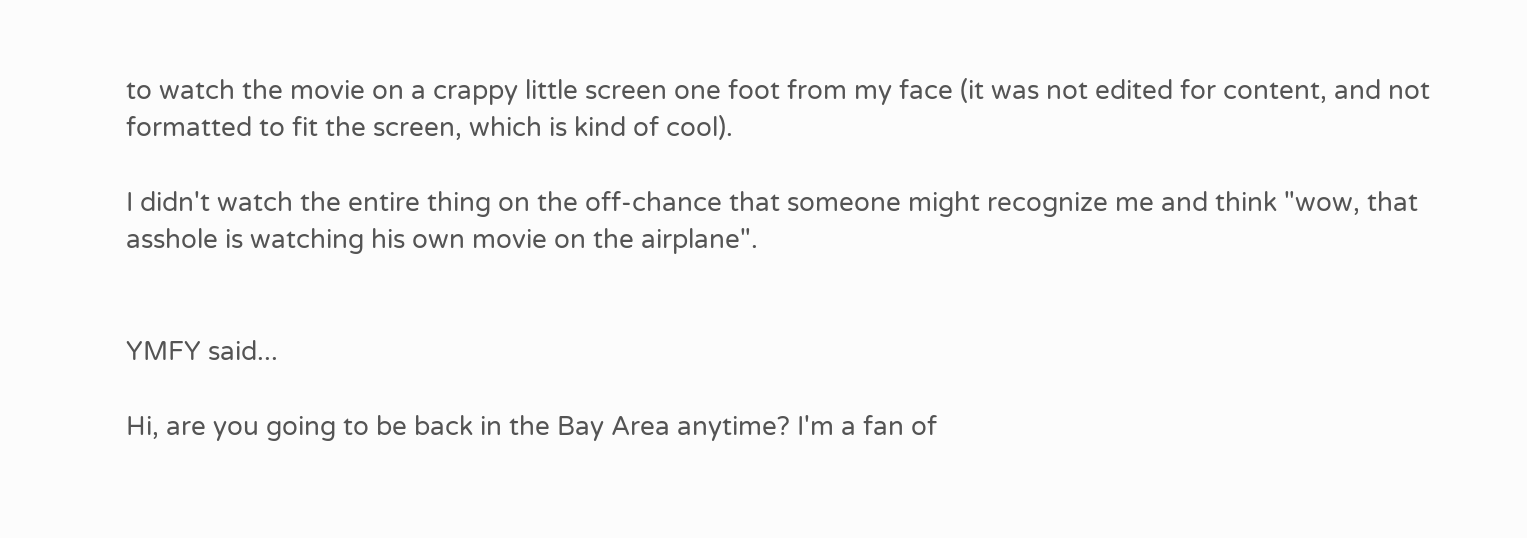to watch the movie on a crappy little screen one foot from my face (it was not edited for content, and not formatted to fit the screen, which is kind of cool).

I didn't watch the entire thing on the off-chance that someone might recognize me and think "wow, that asshole is watching his own movie on the airplane".


YMFY said...

Hi, are you going to be back in the Bay Area anytime? I'm a fan of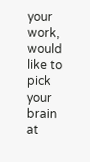your work, would like to pick your brain at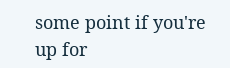some point if you're up for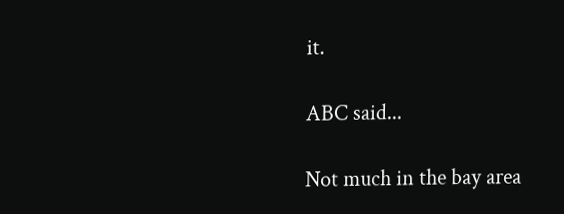it.

ABC said...

Not much in the bay area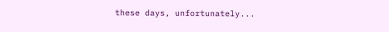these days, unfortunately...